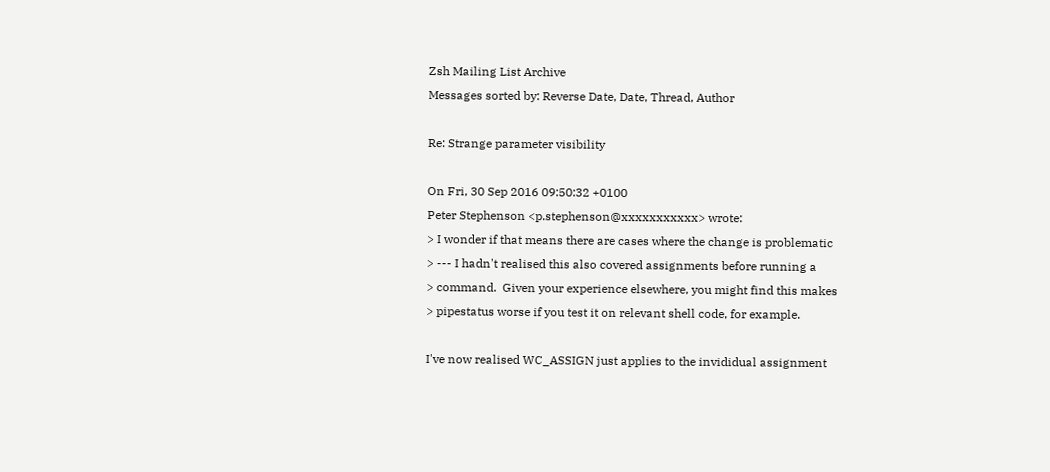Zsh Mailing List Archive
Messages sorted by: Reverse Date, Date, Thread, Author

Re: Strange parameter visibility

On Fri, 30 Sep 2016 09:50:32 +0100
Peter Stephenson <p.stephenson@xxxxxxxxxxx> wrote:
> I wonder if that means there are cases where the change is problematic
> --- I hadn't realised this also covered assignments before running a
> command.  Given your experience elsewhere, you might find this makes
> pipestatus worse if you test it on relevant shell code, for example.

I've now realised WC_ASSIGN just applies to the invididual assignment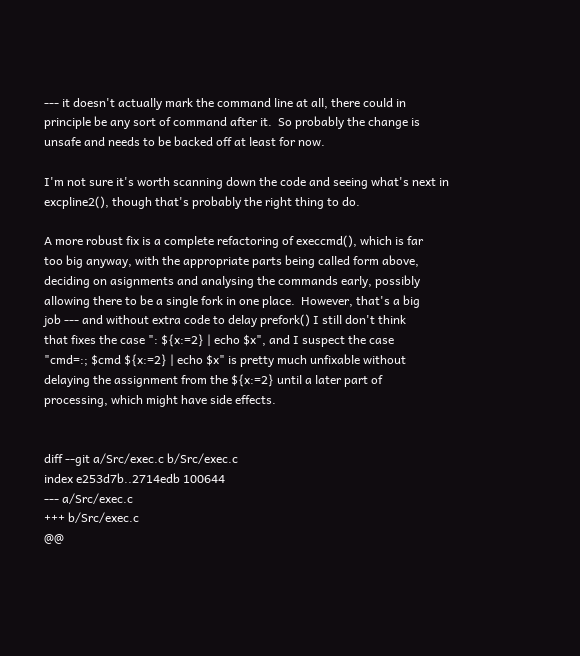--- it doesn't actually mark the command line at all, there could in
principle be any sort of command after it.  So probably the change is
unsafe and needs to be backed off at least for now.

I'm not sure it's worth scanning down the code and seeing what's next in
excpline2(), though that's probably the right thing to do.

A more robust fix is a complete refactoring of execcmd(), which is far
too big anyway, with the appropriate parts being called form above,
deciding on asignments and analysing the commands early, possibly
allowing there to be a single fork in one place.  However, that's a big
job --- and without extra code to delay prefork() I still don't think
that fixes the case ": ${x:=2} | echo $x", and I suspect the case
"cmd=:; $cmd ${x:=2} | echo $x" is pretty much unfixable without
delaying the assignment from the ${x:=2} until a later part of
processing, which might have side effects.


diff --git a/Src/exec.c b/Src/exec.c
index e253d7b..2714edb 100644
--- a/Src/exec.c
+++ b/Src/exec.c
@@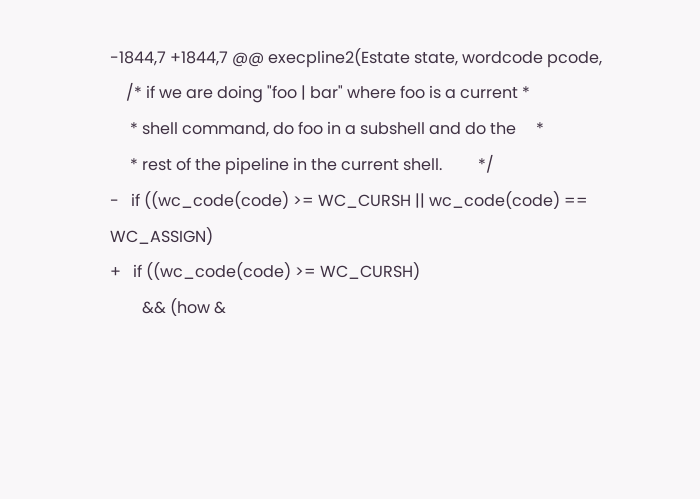-1844,7 +1844,7 @@ execpline2(Estate state, wordcode pcode,
    /* if we are doing "foo | bar" where foo is a current *
     * shell command, do foo in a subshell and do the     *
     * rest of the pipeline in the current shell.         */
-   if ((wc_code(code) >= WC_CURSH || wc_code(code) == WC_ASSIGN)
+   if ((wc_code(code) >= WC_CURSH)
        && (how &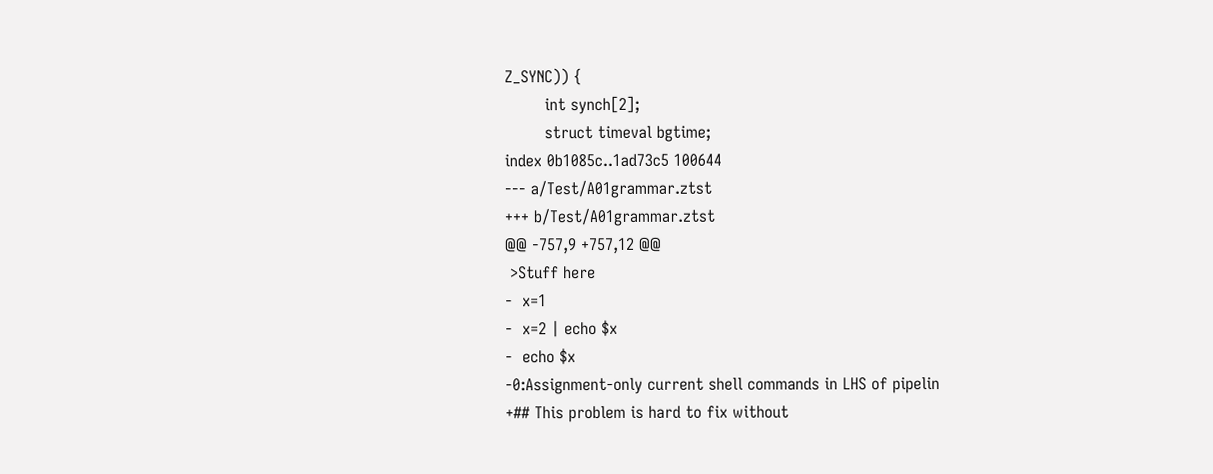Z_SYNC)) {
        int synch[2];
        struct timeval bgtime;
index 0b1085c..1ad73c5 100644
--- a/Test/A01grammar.ztst
+++ b/Test/A01grammar.ztst
@@ -757,9 +757,12 @@
 >Stuff here
-  x=1
-  x=2 | echo $x
-  echo $x
-0:Assignment-only current shell commands in LHS of pipelin
+## This problem is hard to fix without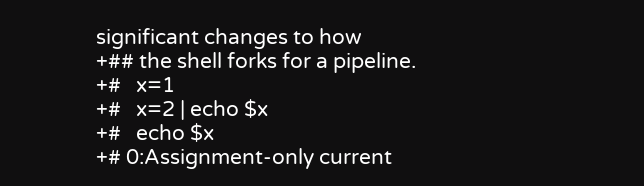significant changes to how
+## the shell forks for a pipeline.
+#   x=1
+#   x=2 | echo $x
+#   echo $x
+# 0:Assignment-only current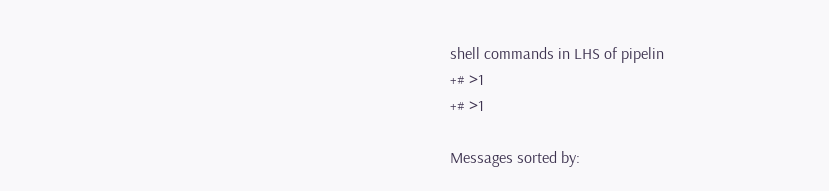shell commands in LHS of pipelin
+# >1
+# >1

Messages sorted by: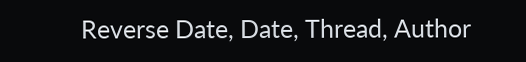Reverse Date, Date, Thread, Author